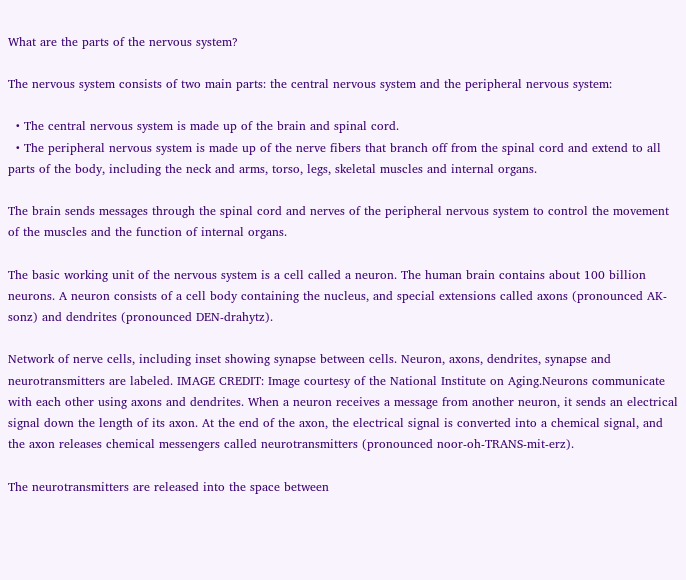What are the parts of the nervous system?

The nervous system consists of two main parts: the central nervous system and the peripheral nervous system:

  • The central nervous system is made up of the brain and spinal cord.
  • The peripheral nervous system is made up of the nerve fibers that branch off from the spinal cord and extend to all parts of the body, including the neck and arms, torso, legs, skeletal muscles and internal organs.

The brain sends messages through the spinal cord and nerves of the peripheral nervous system to control the movement of the muscles and the function of internal organs.

The basic working unit of the nervous system is a cell called a neuron. The human brain contains about 100 billion neurons. A neuron consists of a cell body containing the nucleus, and special extensions called axons (pronounced AK-sonz) and dendrites (pronounced DEN-drahytz).

Network of nerve cells, including inset showing synapse between cells. Neuron, axons, dendrites, synapse and neurotransmitters are labeled. IMAGE CREDIT: Image courtesy of the National Institute on Aging.Neurons communicate with each other using axons and dendrites. When a neuron receives a message from another neuron, it sends an electrical signal down the length of its axon. At the end of the axon, the electrical signal is converted into a chemical signal, and the axon releases chemical messengers called neurotransmitters (pronounced noor-oh-TRANS-mit-erz).

The neurotransmitters are released into the space between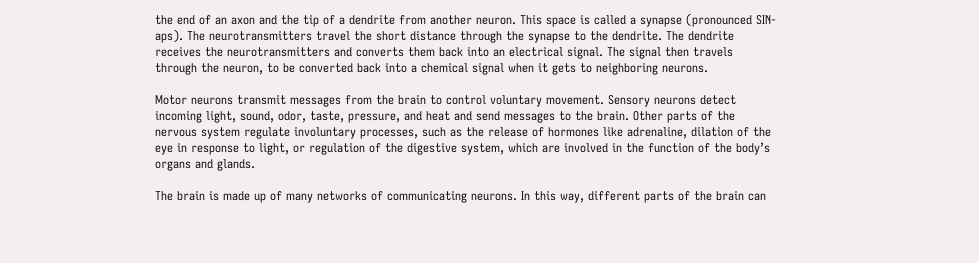the end of an axon and the tip of a dendrite from another neuron. This space is called a synapse (pronounced SIN-aps). The neurotransmitters travel the short distance through the synapse to the dendrite. The dendrite receives the neurotransmitters and converts them back into an electrical signal. The signal then travels through the neuron, to be converted back into a chemical signal when it gets to neighboring neurons.

Motor neurons transmit messages from the brain to control voluntary movement. Sensory neurons detect incoming light, sound, odor, taste, pressure, and heat and send messages to the brain. Other parts of the nervous system regulate involuntary processes, such as the release of hormones like adrenaline, dilation of the eye in response to light, or regulation of the digestive system, which are involved in the function of the body’s organs and glands.

The brain is made up of many networks of communicating neurons. In this way, different parts of the brain can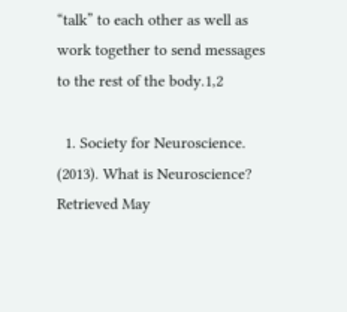“talk” to each other as well as work together to send messages to the rest of the body.1,2

  1. Society for Neuroscience. (2013). What is Neuroscience? Retrieved May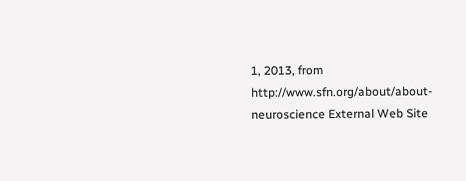1, 2013, from http://www.sfn.org/about/about-neuroscience External Web Site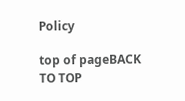Policy

top of pageBACK TO TOP